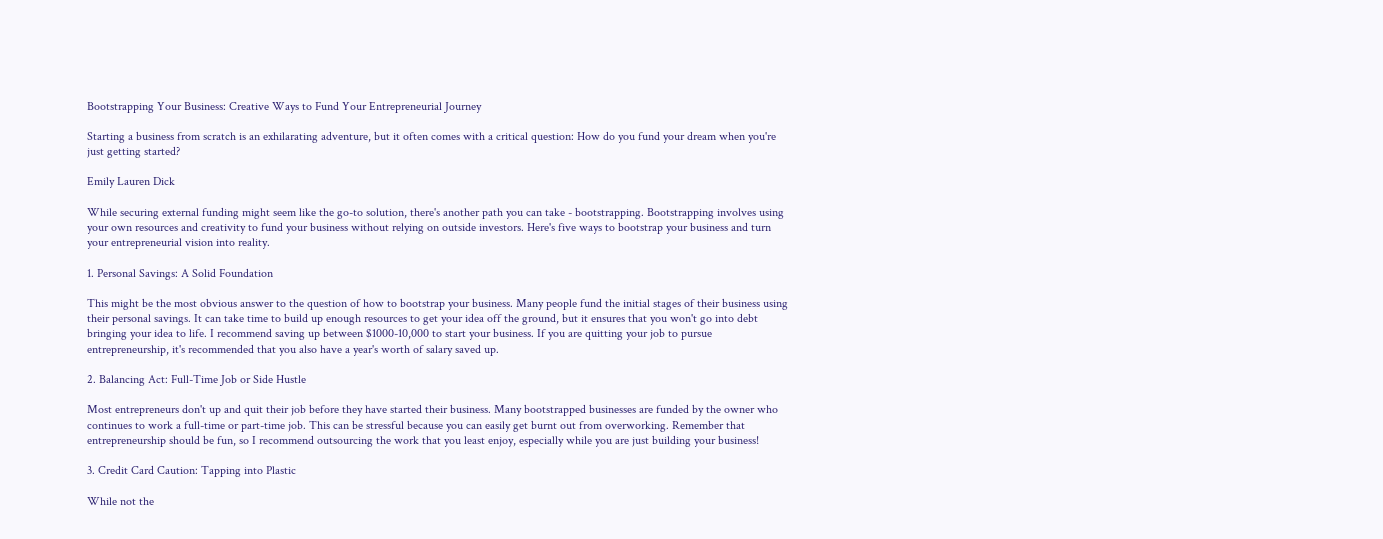Bootstrapping Your Business: Creative Ways to Fund Your Entrepreneurial Journey

Starting a business from scratch is an exhilarating adventure, but it often comes with a critical question: How do you fund your dream when you're just getting started?

Emily Lauren Dick

While securing external funding might seem like the go-to solution, there's another path you can take - bootstrapping. Bootstrapping involves using your own resources and creativity to fund your business without relying on outside investors. Here's five ways to bootstrap your business and turn your entrepreneurial vision into reality.

1. Personal Savings: A Solid Foundation

This might be the most obvious answer to the question of how to bootstrap your business. Many people fund the initial stages of their business using their personal savings. It can take time to build up enough resources to get your idea off the ground, but it ensures that you won't go into debt bringing your idea to life. I recommend saving up between $1000-10,000 to start your business. If you are quitting your job to pursue entrepreneurship, it's recommended that you also have a year's worth of salary saved up.

2. Balancing Act: Full-Time Job or Side Hustle

Most entrepreneurs don't up and quit their job before they have started their business. Many bootstrapped businesses are funded by the owner who continues to work a full-time or part-time job. This can be stressful because you can easily get burnt out from overworking. Remember that entrepreneurship should be fun, so I recommend outsourcing the work that you least enjoy, especially while you are just building your business!

3. Credit Card Caution: Tapping into Plastic

While not the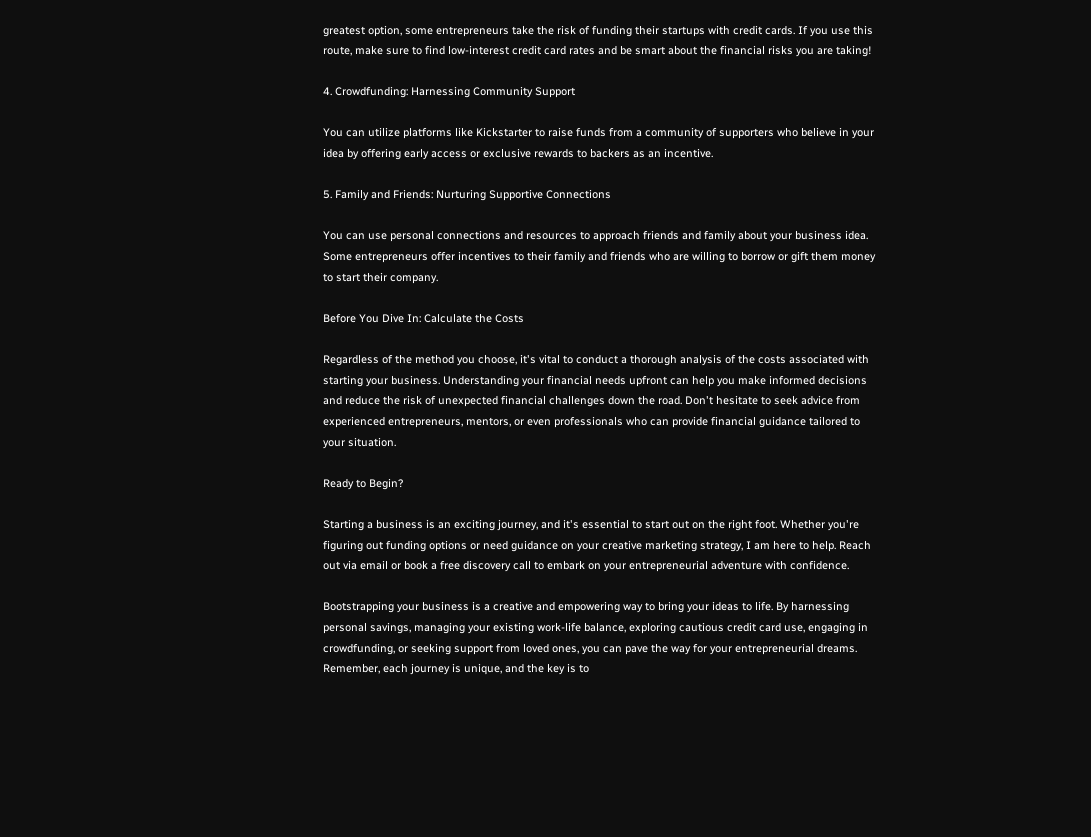greatest option, some entrepreneurs take the risk of funding their startups with credit cards. If you use this route, make sure to find low-interest credit card rates and be smart about the financial risks you are taking!

4. Crowdfunding: Harnessing Community Support

You can utilize platforms like Kickstarter to raise funds from a community of supporters who believe in your idea by offering early access or exclusive rewards to backers as an incentive.

5. Family and Friends: Nurturing Supportive Connections

You can use personal connections and resources to approach friends and family about your business idea. Some entrepreneurs offer incentives to their family and friends who are willing to borrow or gift them money to start their company.

Before You Dive In: Calculate the Costs

Regardless of the method you choose, it's vital to conduct a thorough analysis of the costs associated with starting your business. Understanding your financial needs upfront can help you make informed decisions and reduce the risk of unexpected financial challenges down the road. Don't hesitate to seek advice from experienced entrepreneurs, mentors, or even professionals who can provide financial guidance tailored to your situation.

Ready to Begin?

Starting a business is an exciting journey, and it's essential to start out on the right foot. Whether you're figuring out funding options or need guidance on your creative marketing strategy, I am here to help. Reach out via email or book a free discovery call to embark on your entrepreneurial adventure with confidence.

Bootstrapping your business is a creative and empowering way to bring your ideas to life. By harnessing personal savings, managing your existing work-life balance, exploring cautious credit card use, engaging in crowdfunding, or seeking support from loved ones, you can pave the way for your entrepreneurial dreams. Remember, each journey is unique, and the key is to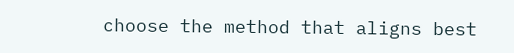choose the method that aligns best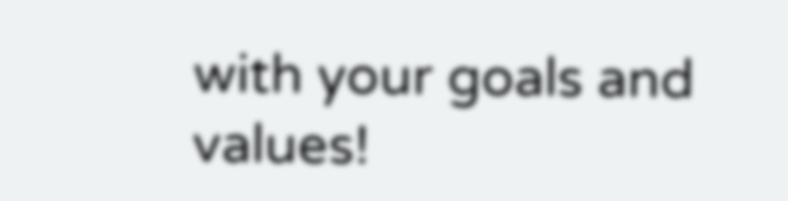with your goals and values!